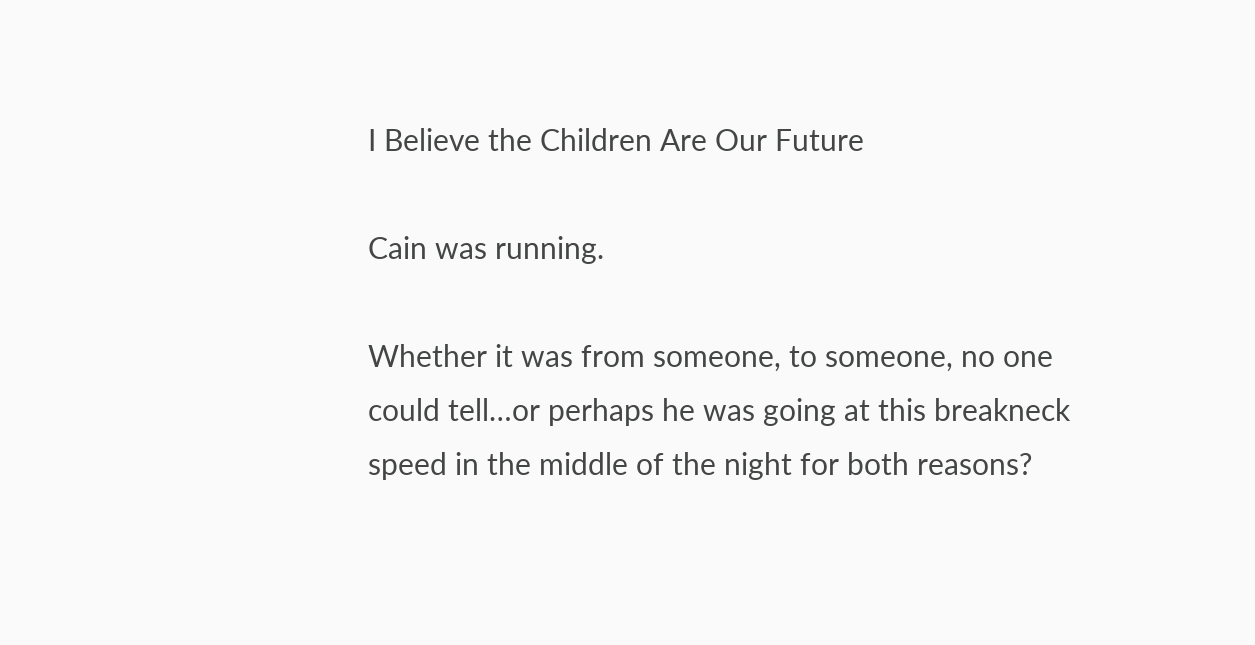I Believe the Children Are Our Future

Cain was running.

Whether it was from someone, to someone, no one could tell…or perhaps he was going at this breakneck speed in the middle of the night for both reasons?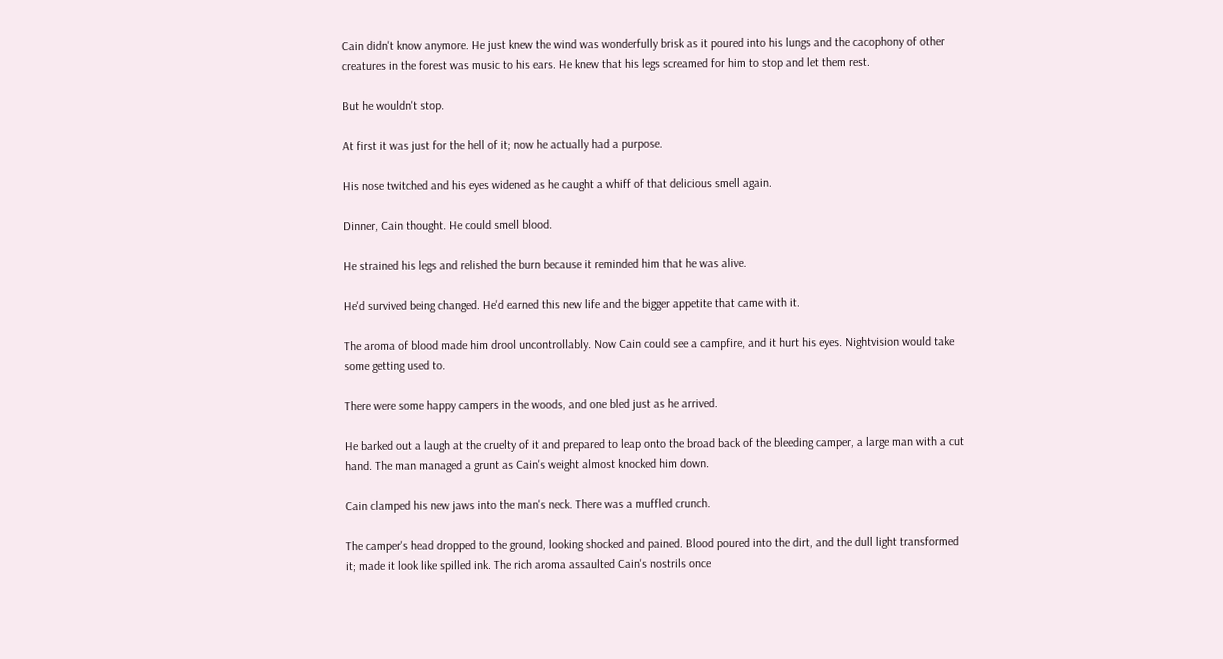Cain didn't know anymore. He just knew the wind was wonderfully brisk as it poured into his lungs and the cacophony of other creatures in the forest was music to his ears. He knew that his legs screamed for him to stop and let them rest.

But he wouldn't stop.

At first it was just for the hell of it; now he actually had a purpose.

His nose twitched and his eyes widened as he caught a whiff of that delicious smell again.

Dinner, Cain thought. He could smell blood.

He strained his legs and relished the burn because it reminded him that he was alive.

He'd survived being changed. He'd earned this new life and the bigger appetite that came with it.

The aroma of blood made him drool uncontrollably. Now Cain could see a campfire, and it hurt his eyes. Nightvision would take some getting used to.

There were some happy campers in the woods, and one bled just as he arrived.

He barked out a laugh at the cruelty of it and prepared to leap onto the broad back of the bleeding camper, a large man with a cut hand. The man managed a grunt as Cain's weight almost knocked him down.

Cain clamped his new jaws into the man's neck. There was a muffled crunch.

The camper's head dropped to the ground, looking shocked and pained. Blood poured into the dirt, and the dull light transformed it; made it look like spilled ink. The rich aroma assaulted Cain's nostrils once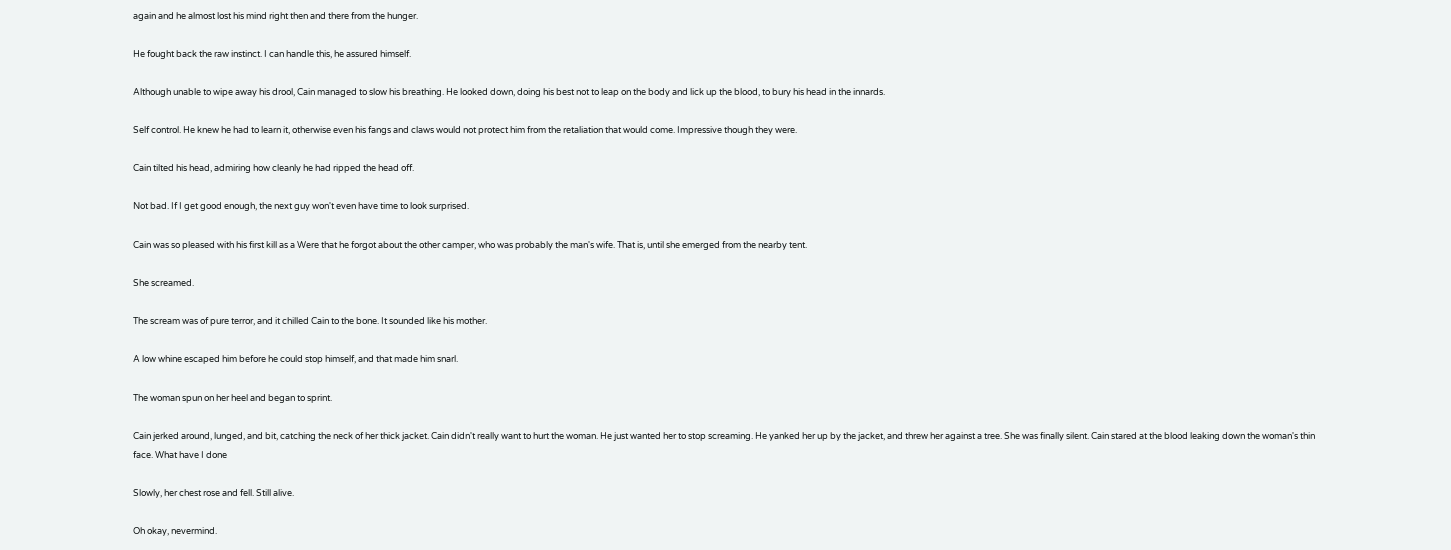again and he almost lost his mind right then and there from the hunger.

He fought back the raw instinct. I can handle this, he assured himself.

Although unable to wipe away his drool, Cain managed to slow his breathing. He looked down, doing his best not to leap on the body and lick up the blood, to bury his head in the innards.

Self control. He knew he had to learn it, otherwise even his fangs and claws would not protect him from the retaliation that would come. Impressive though they were.

Cain tilted his head, admiring how cleanly he had ripped the head off.

Not bad. If I get good enough, the next guy won't even have time to look surprised.

Cain was so pleased with his first kill as a Were that he forgot about the other camper, who was probably the man's wife. That is, until she emerged from the nearby tent.

She screamed.

The scream was of pure terror, and it chilled Cain to the bone. It sounded like his mother.

A low whine escaped him before he could stop himself, and that made him snarl.

The woman spun on her heel and began to sprint.

Cain jerked around, lunged, and bit, catching the neck of her thick jacket. Cain didn't really want to hurt the woman. He just wanted her to stop screaming. He yanked her up by the jacket, and threw her against a tree. She was finally silent. Cain stared at the blood leaking down the woman's thin face. What have I done

Slowly, her chest rose and fell. Still alive.

Oh okay, nevermind.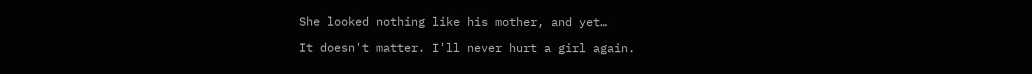She looked nothing like his mother, and yet…

It doesn't matter. I'll never hurt a girl again.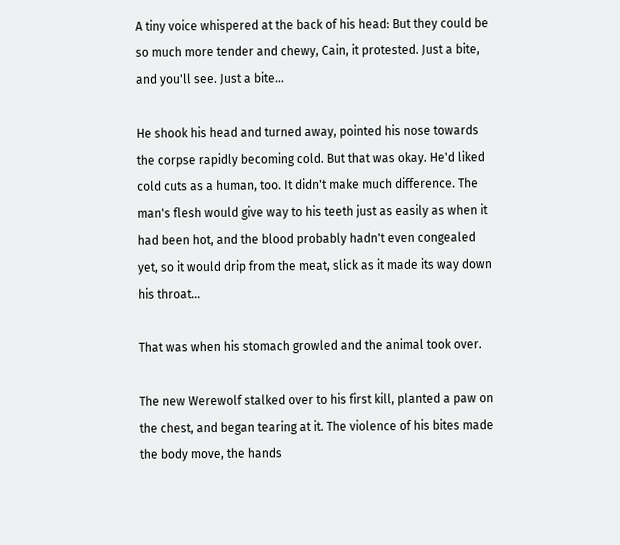A tiny voice whispered at the back of his head: But they could be so much more tender and chewy, Cain, it protested. Just a bite, and you'll see. Just a bite…

He shook his head and turned away, pointed his nose towards the corpse rapidly becoming cold. But that was okay. He'd liked cold cuts as a human, too. It didn't make much difference. The man's flesh would give way to his teeth just as easily as when it had been hot, and the blood probably hadn't even congealed yet, so it would drip from the meat, slick as it made its way down his throat...

That was when his stomach growled and the animal took over.

The new Werewolf stalked over to his first kill, planted a paw on the chest, and began tearing at it. The violence of his bites made the body move, the hands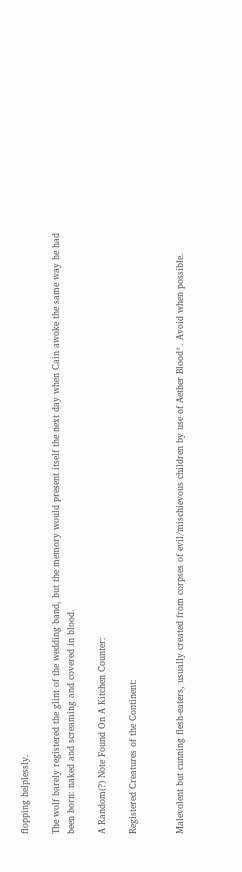flopping helplessly.

The wolf barely registered the glint of the wedding band, but the memory would present itself the next day when Cain awoke the same way he had been born: naked and screaming and covered in blood.

A Random(?) Note Found On A Kitchen Counter:

Registered Creatures of the Continent:


Malevolent but cunning flesh-eaters, usually created from corpses of evil/mischievous children by use of Aether Blood*. Avoid when possible.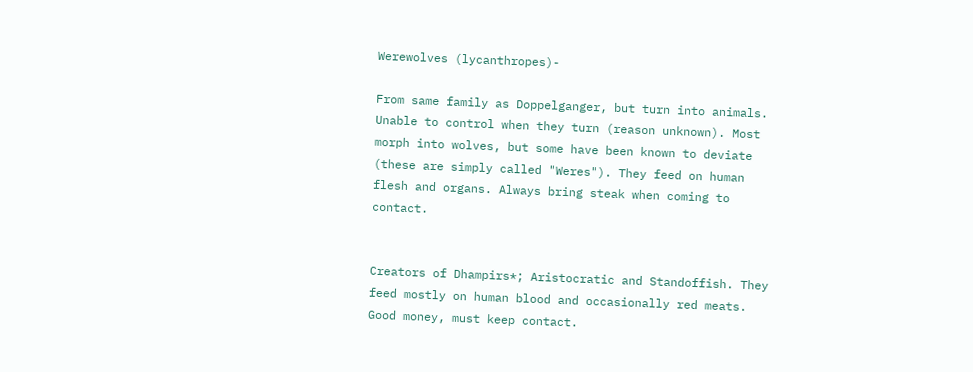Werewolves (lycanthropes)-

From same family as Doppelganger, but turn into animals. Unable to control when they turn (reason unknown). Most morph into wolves, but some have been known to deviate (these are simply called "Weres"). They feed on human flesh and organs. Always bring steak when coming to contact.


Creators of Dhampirs*; Aristocratic and Standoffish. They feed mostly on human blood and occasionally red meats. Good money, must keep contact.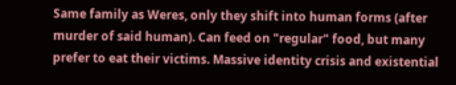Same family as Weres, only they shift into human forms (after murder of said human). Can feed on "regular" food, but many prefer to eat their victims. Massive identity crisis and existential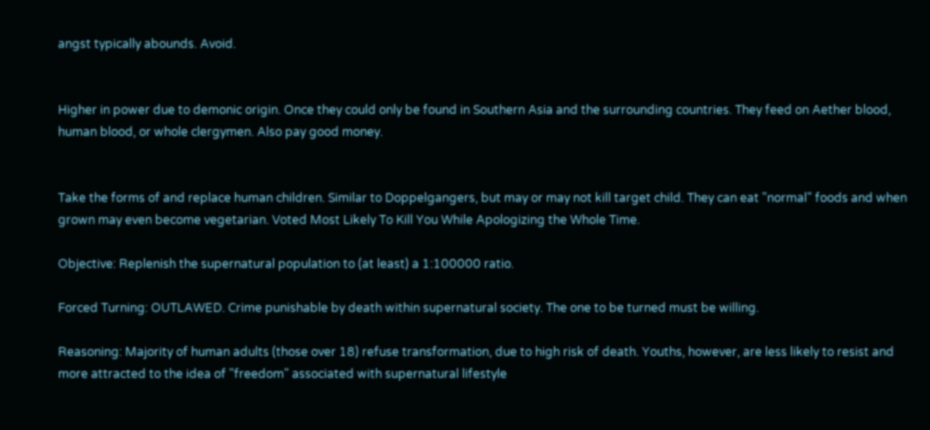angst typically abounds. Avoid.


Higher in power due to demonic origin. Once they could only be found in Southern Asia and the surrounding countries. They feed on Aether blood, human blood, or whole clergymen. Also pay good money.


Take the forms of and replace human children. Similar to Doppelgangers, but may or may not kill target child. They can eat "normal" foods and when grown may even become vegetarian. Voted Most Likely To Kill You While Apologizing the Whole Time.

Objective: Replenish the supernatural population to (at least) a 1:100000 ratio.

Forced Turning: OUTLAWED. Crime punishable by death within supernatural society. The one to be turned must be willing.

Reasoning: Majority of human adults (those over 18) refuse transformation, due to high risk of death. Youths, however, are less likely to resist and more attracted to the idea of "freedom" associated with supernatural lifestyle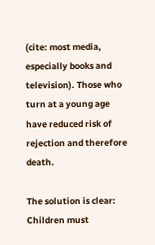(cite: most media, especially books and television). Those who turn at a young age have reduced risk of rejection and therefore death.

The solution is clear: Children must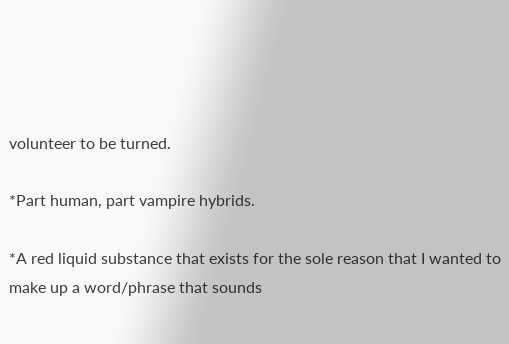volunteer to be turned.

*Part human, part vampire hybrids.

*A red liquid substance that exists for the sole reason that I wanted to make up a word/phrase that sounds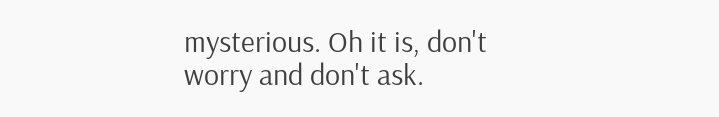mysterious. Oh it is, don't worry and don't ask.